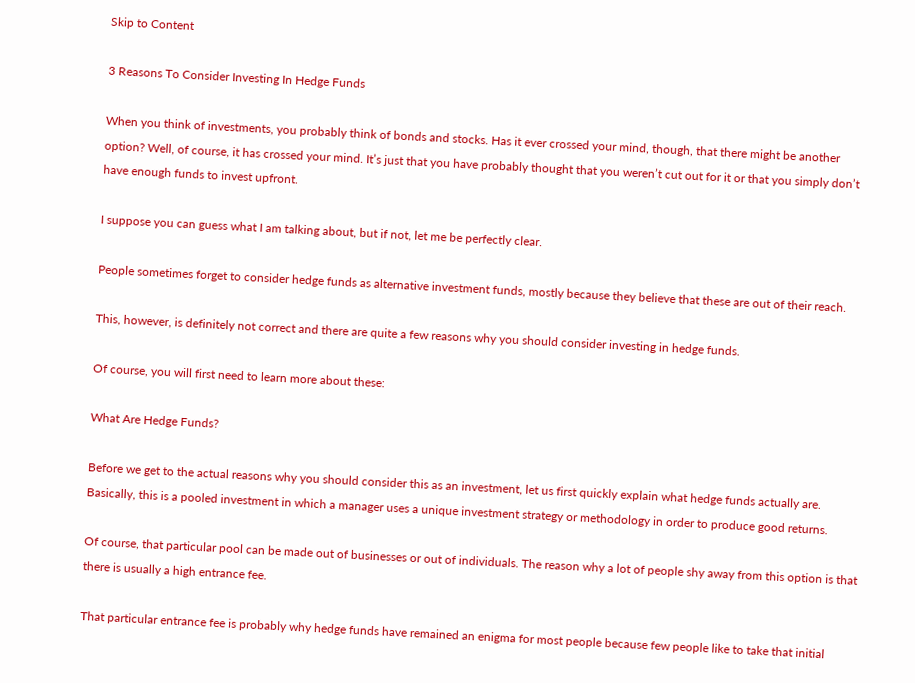Skip to Content

3 Reasons To Consider Investing In Hedge Funds

When you think of investments, you probably think of bonds and stocks. Has it ever crossed your mind, though, that there might be another option? Well, of course, it has crossed your mind. It’s just that you have probably thought that you weren’t cut out for it or that you simply don’t have enough funds to invest upfront.

I suppose you can guess what I am talking about, but if not, let me be perfectly clear.

People sometimes forget to consider hedge funds as alternative investment funds, mostly because they believe that these are out of their reach.

This, however, is definitely not correct and there are quite a few reasons why you should consider investing in hedge funds.

Of course, you will first need to learn more about these:

What Are Hedge Funds?

Before we get to the actual reasons why you should consider this as an investment, let us first quickly explain what hedge funds actually are. Basically, this is a pooled investment in which a manager uses a unique investment strategy or methodology in order to produce good returns.

Of course, that particular pool can be made out of businesses or out of individuals. The reason why a lot of people shy away from this option is that there is usually a high entrance fee.

That particular entrance fee is probably why hedge funds have remained an enigma for most people because few people like to take that initial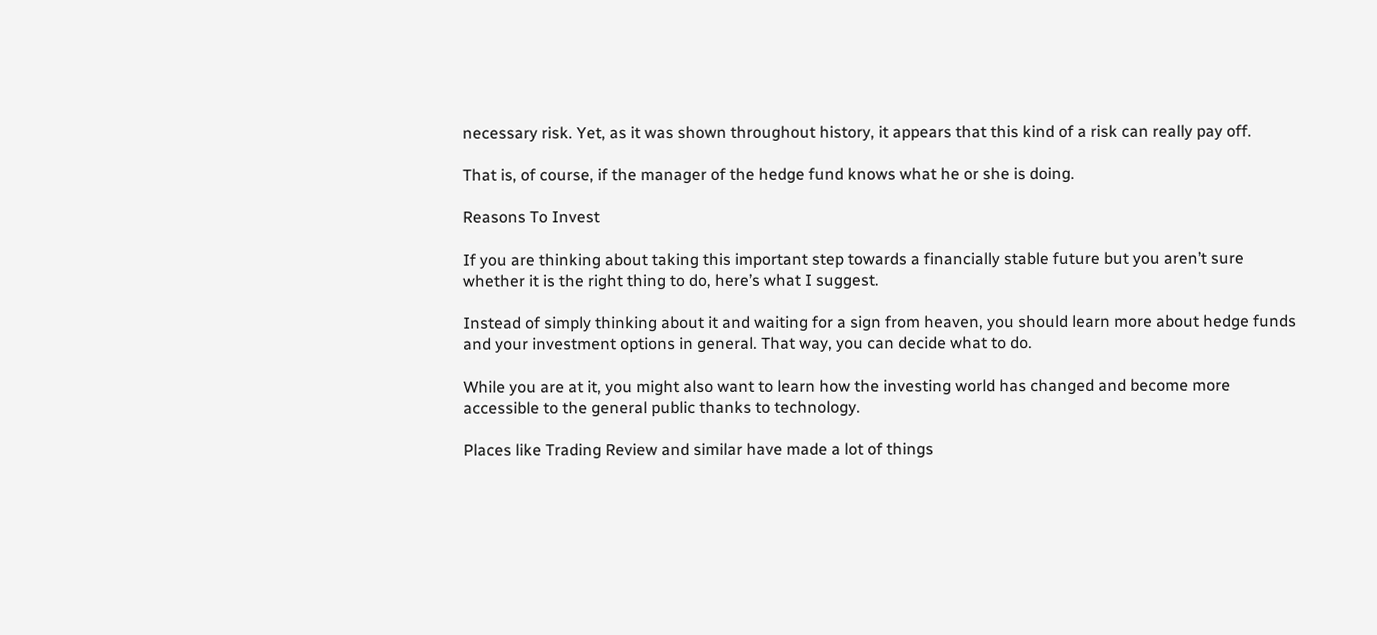necessary risk. Yet, as it was shown throughout history, it appears that this kind of a risk can really pay off.

That is, of course, if the manager of the hedge fund knows what he or she is doing.

Reasons To Invest

If you are thinking about taking this important step towards a financially stable future but you aren’t sure whether it is the right thing to do, here’s what I suggest.

Instead of simply thinking about it and waiting for a sign from heaven, you should learn more about hedge funds and your investment options in general. That way, you can decide what to do.

While you are at it, you might also want to learn how the investing world has changed and become more accessible to the general public thanks to technology.

Places like Trading Review and similar have made a lot of things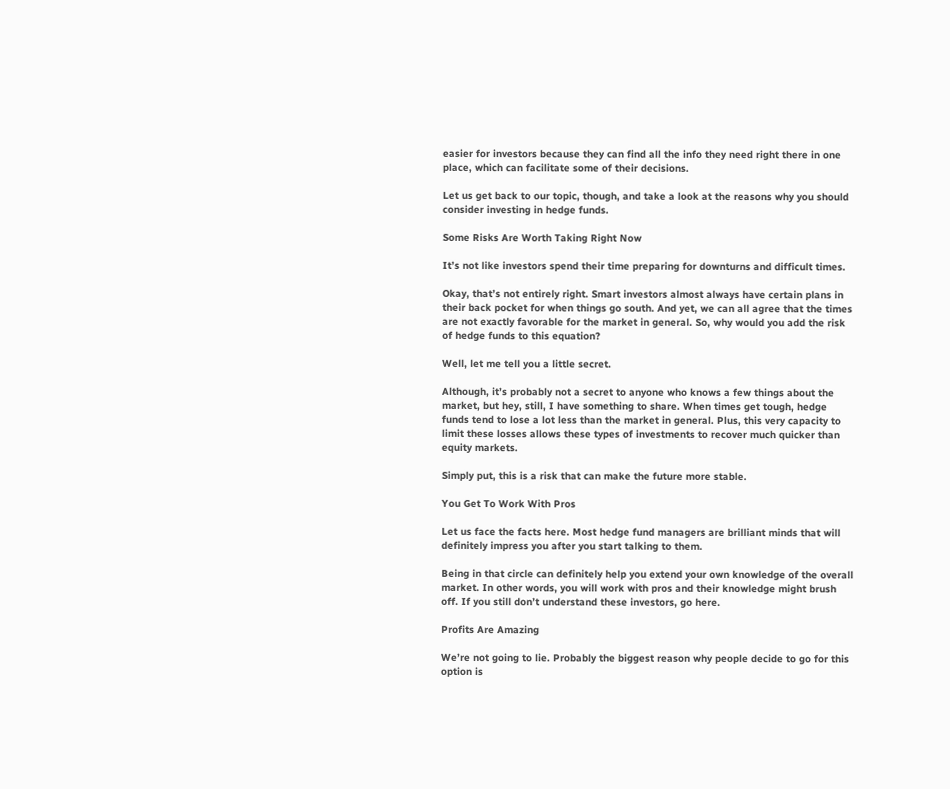easier for investors because they can find all the info they need right there in one place, which can facilitate some of their decisions.

Let us get back to our topic, though, and take a look at the reasons why you should consider investing in hedge funds.

Some Risks Are Worth Taking Right Now

It’s not like investors spend their time preparing for downturns and difficult times.

Okay, that’s not entirely right. Smart investors almost always have certain plans in their back pocket for when things go south. And yet, we can all agree that the times are not exactly favorable for the market in general. So, why would you add the risk of hedge funds to this equation?

Well, let me tell you a little secret.

Although, it’s probably not a secret to anyone who knows a few things about the market, but hey, still, I have something to share. When times get tough, hedge funds tend to lose a lot less than the market in general. Plus, this very capacity to limit these losses allows these types of investments to recover much quicker than equity markets.

Simply put, this is a risk that can make the future more stable.

You Get To Work With Pros

Let us face the facts here. Most hedge fund managers are brilliant minds that will definitely impress you after you start talking to them.

Being in that circle can definitely help you extend your own knowledge of the overall market. In other words, you will work with pros and their knowledge might brush off. If you still don’t understand these investors, go here.

Profits Are Amazing

We’re not going to lie. Probably the biggest reason why people decide to go for this option is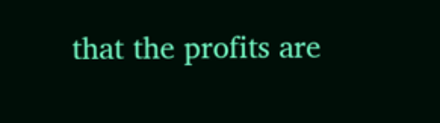that the profits are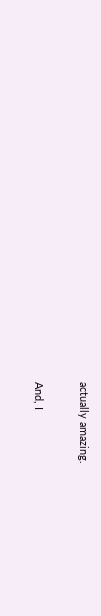actually amazing.

And, I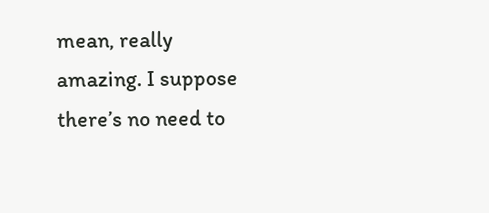mean, really amazing. I suppose there’s no need to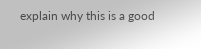explain why this is a good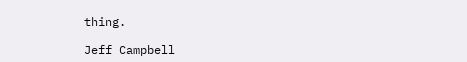thing.

Jeff Campbell